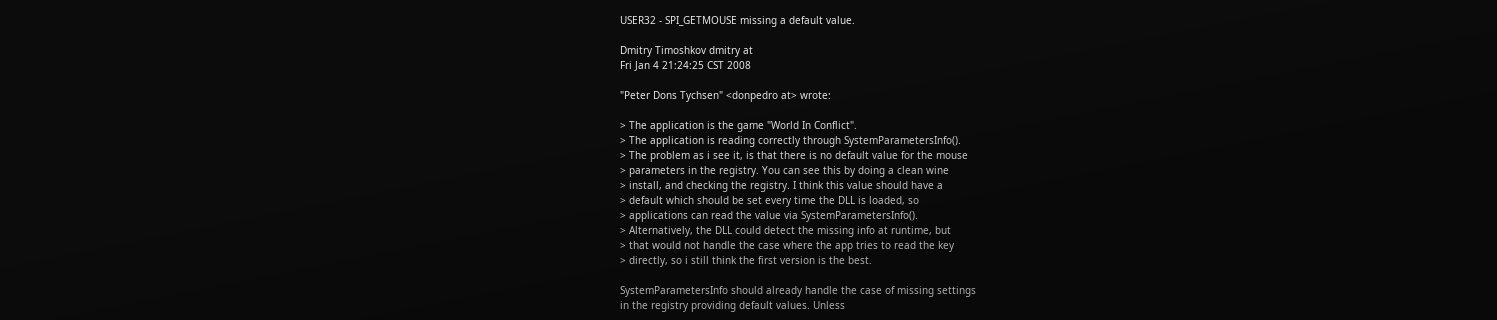USER32 - SPI_GETMOUSE missing a default value.

Dmitry Timoshkov dmitry at
Fri Jan 4 21:24:25 CST 2008

"Peter Dons Tychsen" <donpedro at> wrote:

> The application is the game "World In Conflict".
> The application is reading correctly through SystemParametersInfo().
> The problem as i see it, is that there is no default value for the mouse
> parameters in the registry. You can see this by doing a clean wine
> install, and checking the registry. I think this value should have a
> default which should be set every time the DLL is loaded, so
> applications can read the value via SystemParametersInfo().
> Alternatively, the DLL could detect the missing info at runtime, but
> that would not handle the case where the app tries to read the key
> directly, so i still think the first version is the best.

SystemParametersInfo should already handle the case of missing settings
in the registry providing default values. Unless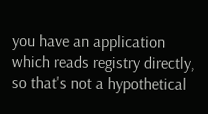you have an application
which reads registry directly, so that's not a hypothetical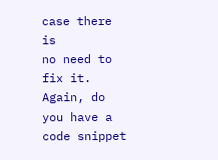case there is
no need to fix it. Again, do you have a code snippet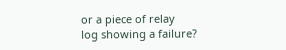or a piece of relay
log showing a failure?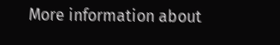More information about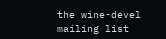the wine-devel mailing list